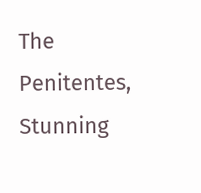The Penitentes, Stunning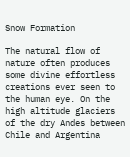Snow Formation

The natural flow of nature often produces some divine effortless creations ever seen to the human eye. On the high altitude glaciers of the dry Andes between Chile and Argentina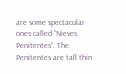are some spectacular ones called “Nieves Penitentes”. The Penitentes are tall thin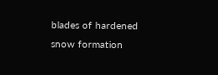blades of hardened snow formation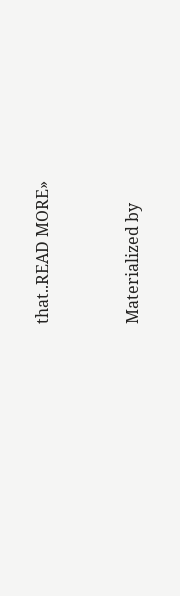that..READ MORE»


Materialized by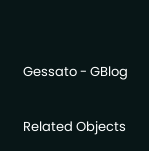Gessato - GBlog

Related Objects